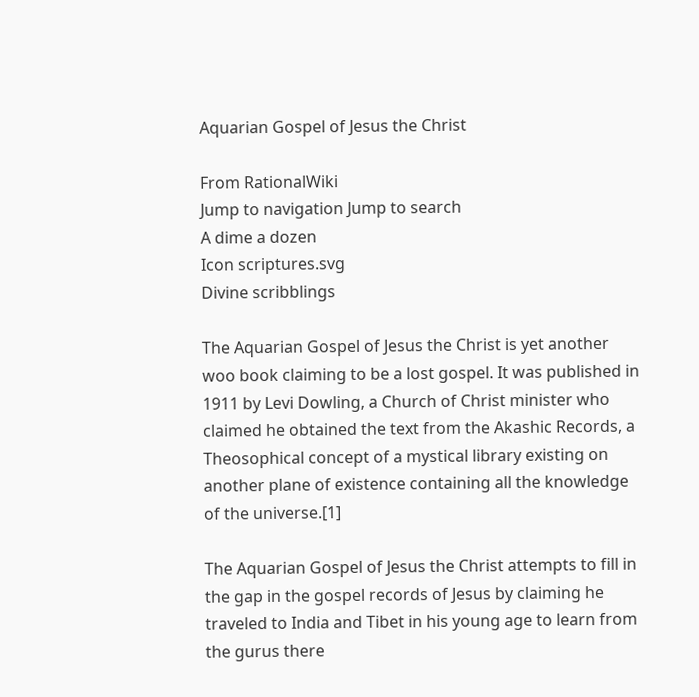Aquarian Gospel of Jesus the Christ

From RationalWiki
Jump to navigation Jump to search
A dime a dozen
Icon scriptures.svg
Divine scribblings

The Aquarian Gospel of Jesus the Christ is yet another woo book claiming to be a lost gospel. It was published in 1911 by Levi Dowling, a Church of Christ minister who claimed he obtained the text from the Akashic Records, a Theosophical concept of a mystical library existing on another plane of existence containing all the knowledge of the universe.[1]

The Aquarian Gospel of Jesus the Christ attempts to fill in the gap in the gospel records of Jesus by claiming he traveled to India and Tibet in his young age to learn from the gurus there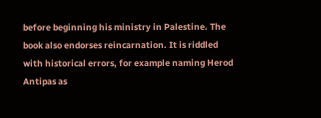before beginning his ministry in Palestine. The book also endorses reincarnation. It is riddled with historical errors, for example naming Herod Antipas as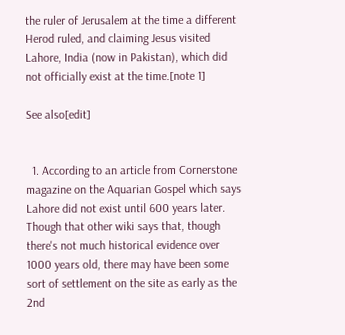the ruler of Jerusalem at the time a different Herod ruled, and claiming Jesus visited Lahore, India (now in Pakistan), which did not officially exist at the time.[note 1]

See also[edit]


  1. According to an article from Cornerstone magazine on the Aquarian Gospel which says Lahore did not exist until 600 years later. Though that other wiki says that, though there's not much historical evidence over 1000 years old, there may have been some sort of settlement on the site as early as the 2nd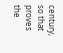century, so that proves the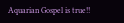Aquarian Gospel is true!!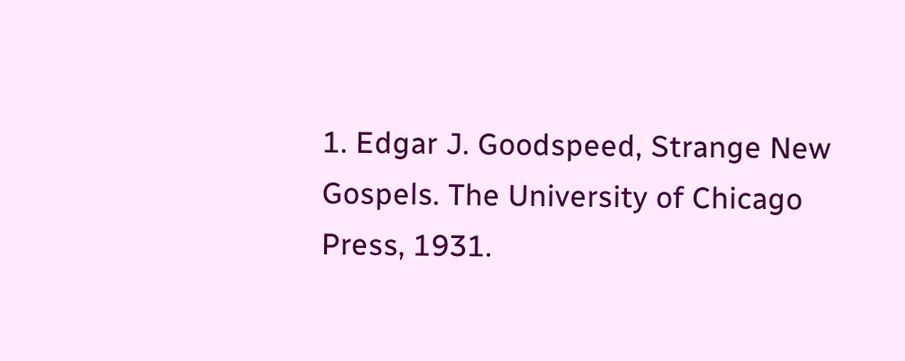1. Edgar J. Goodspeed, Strange New Gospels. The University of Chicago Press, 1931.